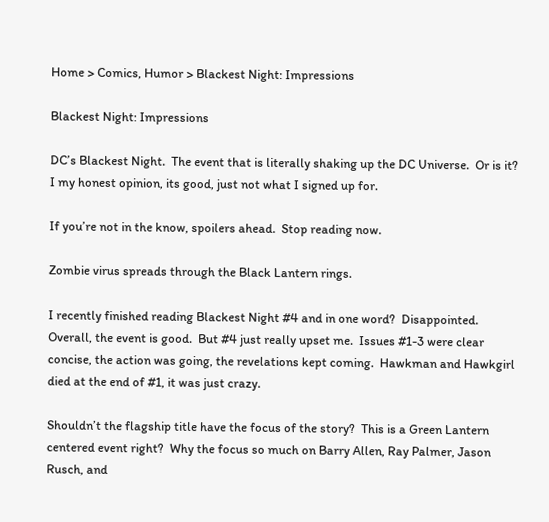Home > Comics, Humor > Blackest Night: Impressions

Blackest Night: Impressions

DC’s Blackest Night.  The event that is literally shaking up the DC Universe.  Or is it?  I my honest opinion, its good, just not what I signed up for.

If you’re not in the know, spoilers ahead.  Stop reading now.

Zombie virus spreads through the Black Lantern rings.

I recently finished reading Blackest Night #4 and in one word?  Disappointed.  Overall, the event is good.  But #4 just really upset me.  Issues #1-3 were clear concise, the action was going, the revelations kept coming.  Hawkman and Hawkgirl died at the end of #1, it was just crazy.

Shouldn’t the flagship title have the focus of the story?  This is a Green Lantern centered event right?  Why the focus so much on Barry Allen, Ray Palmer, Jason Rusch, and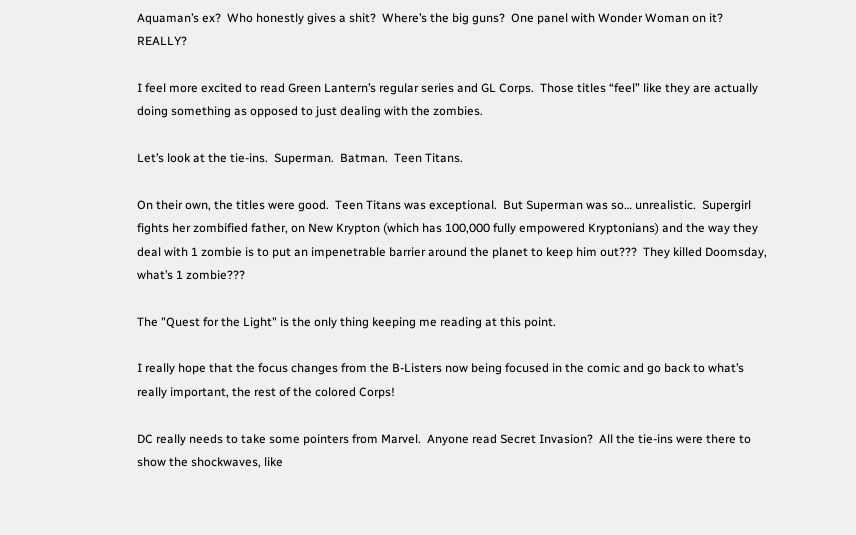Aquaman’s ex?  Who honestly gives a shit?  Where’s the big guns?  One panel with Wonder Woman on it?  REALLY?

I feel more excited to read Green Lantern’s regular series and GL Corps.  Those titles “feel” like they are actually doing something as opposed to just dealing with the zombies.

Let’s look at the tie-ins.  Superman.  Batman.  Teen Titans.

On their own, the titles were good.  Teen Titans was exceptional.  But Superman was so… unrealistic.  Supergirl fights her zombified father, on New Krypton (which has 100,000 fully empowered Kryptonians) and the way they deal with 1 zombie is to put an impenetrable barrier around the planet to keep him out???  They killed Doomsday, what’s 1 zombie???

The "Quest for the Light" is the only thing keeping me reading at this point.

I really hope that the focus changes from the B-Listers now being focused in the comic and go back to what’s really important, the rest of the colored Corps!

DC really needs to take some pointers from Marvel.  Anyone read Secret Invasion?  All the tie-ins were there to show the shockwaves, like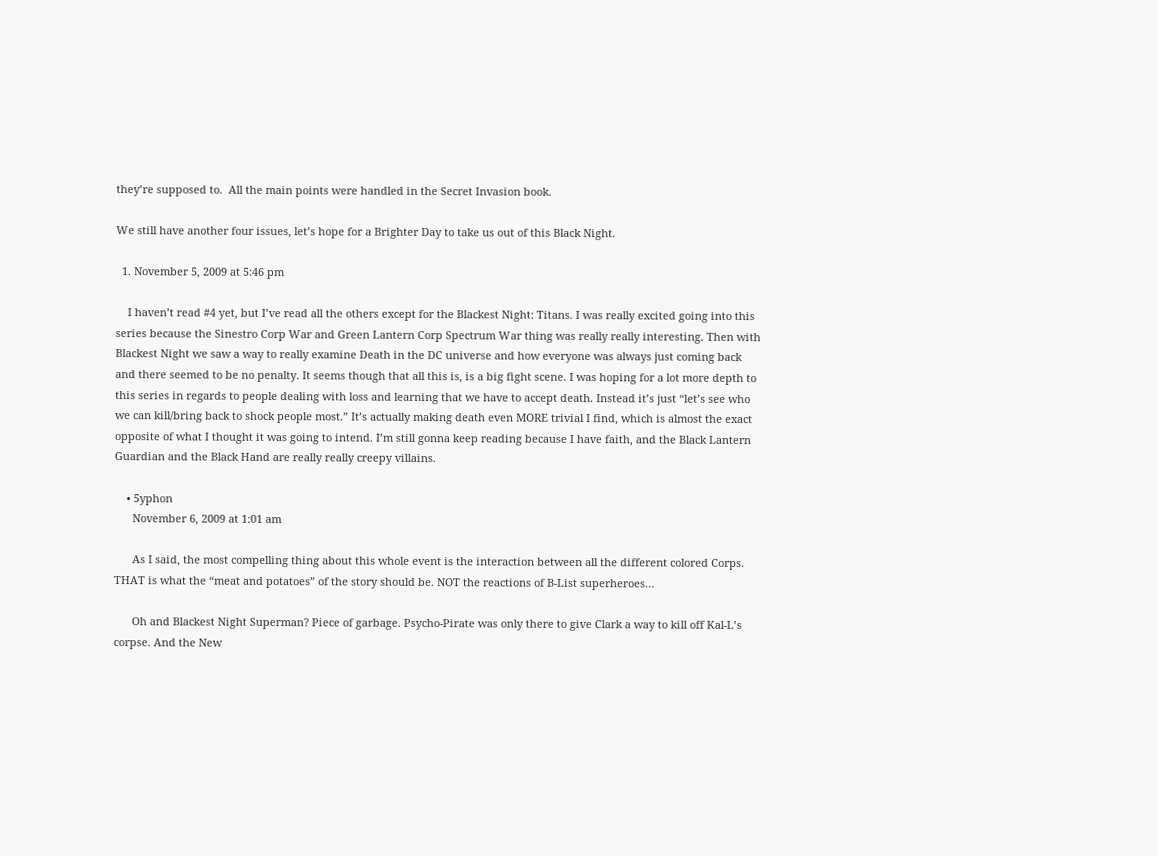they’re supposed to.  All the main points were handled in the Secret Invasion book.

We still have another four issues, let’s hope for a Brighter Day to take us out of this Black Night.

  1. November 5, 2009 at 5:46 pm

    I haven’t read #4 yet, but I’ve read all the others except for the Blackest Night: Titans. I was really excited going into this series because the Sinestro Corp War and Green Lantern Corp Spectrum War thing was really really interesting. Then with Blackest Night we saw a way to really examine Death in the DC universe and how everyone was always just coming back and there seemed to be no penalty. It seems though that all this is, is a big fight scene. I was hoping for a lot more depth to this series in regards to people dealing with loss and learning that we have to accept death. Instead it’s just “let’s see who we can kill/bring back to shock people most.” It’s actually making death even MORE trivial I find, which is almost the exact opposite of what I thought it was going to intend. I’m still gonna keep reading because I have faith, and the Black Lantern Guardian and the Black Hand are really really creepy villains.

    • 5yphon
      November 6, 2009 at 1:01 am

      As I said, the most compelling thing about this whole event is the interaction between all the different colored Corps. THAT is what the “meat and potatoes” of the story should be. NOT the reactions of B-List superheroes…

      Oh and Blackest Night Superman? Piece of garbage. Psycho-Pirate was only there to give Clark a way to kill off Kal-L’s corpse. And the New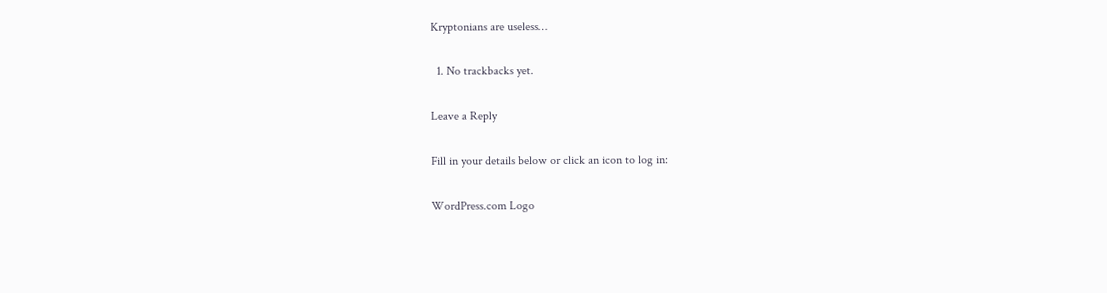Kryptonians are useless…

  1. No trackbacks yet.

Leave a Reply

Fill in your details below or click an icon to log in:

WordPress.com Logo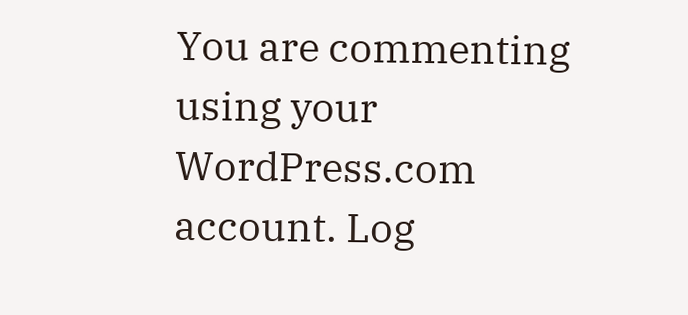You are commenting using your WordPress.com account. Log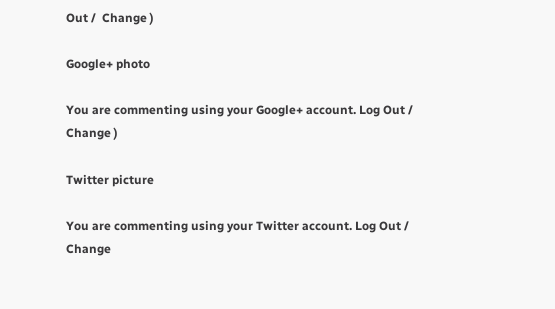Out /  Change )

Google+ photo

You are commenting using your Google+ account. Log Out /  Change )

Twitter picture

You are commenting using your Twitter account. Log Out /  Change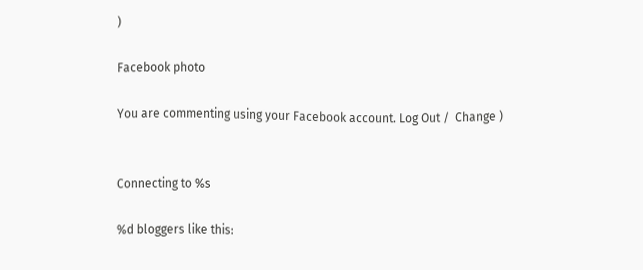)

Facebook photo

You are commenting using your Facebook account. Log Out /  Change )


Connecting to %s

%d bloggers like this: